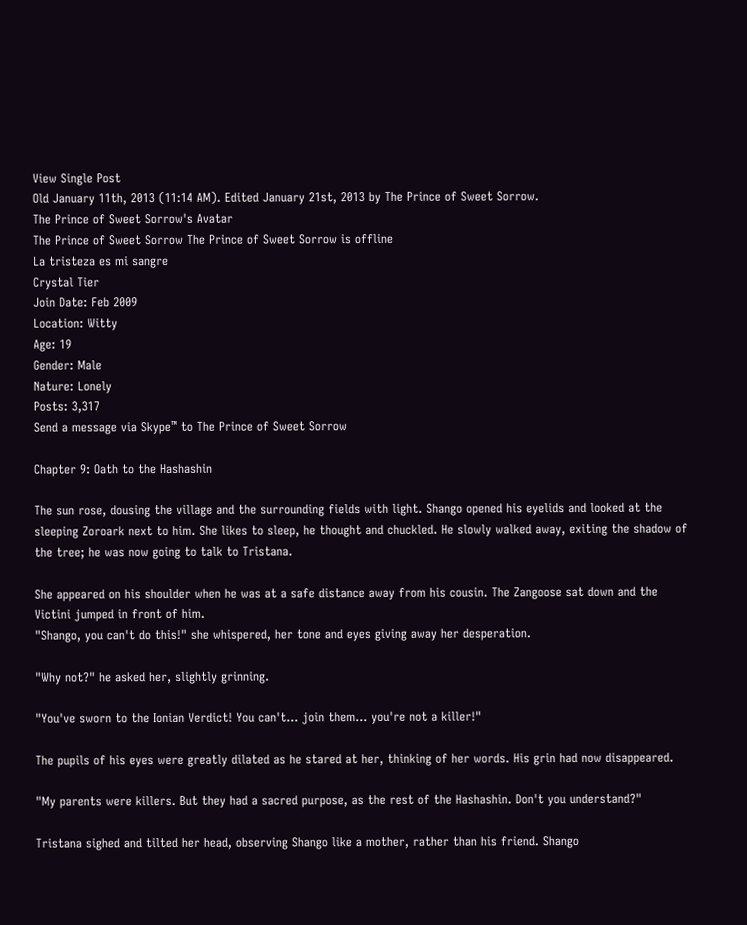View Single Post
Old January 11th, 2013 (11:14 AM). Edited January 21st, 2013 by The Prince of Sweet Sorrow.
The Prince of Sweet Sorrow's Avatar
The Prince of Sweet Sorrow The Prince of Sweet Sorrow is offline
La tristeza es mi sangre
Crystal Tier
Join Date: Feb 2009
Location: Witty
Age: 19
Gender: Male
Nature: Lonely
Posts: 3,317
Send a message via Skype™ to The Prince of Sweet Sorrow

Chapter 9: Oath to the Hashashin

The sun rose, dousing the village and the surrounding fields with light. Shango opened his eyelids and looked at the sleeping Zoroark next to him. She likes to sleep, he thought and chuckled. He slowly walked away, exiting the shadow of the tree; he was now going to talk to Tristana.

She appeared on his shoulder when he was at a safe distance away from his cousin. The Zangoose sat down and the Victini jumped in front of him.
"Shango, you can't do this!" she whispered, her tone and eyes giving away her desperation.

"Why not?" he asked her, slightly grinning.

"You've sworn to the Ionian Verdict! You can't... join them... you're not a killer!"

The pupils of his eyes were greatly dilated as he stared at her, thinking of her words. His grin had now disappeared.

"My parents were killers. But they had a sacred purpose, as the rest of the Hashashin. Don't you understand?"

Tristana sighed and tilted her head, observing Shango like a mother, rather than his friend. Shango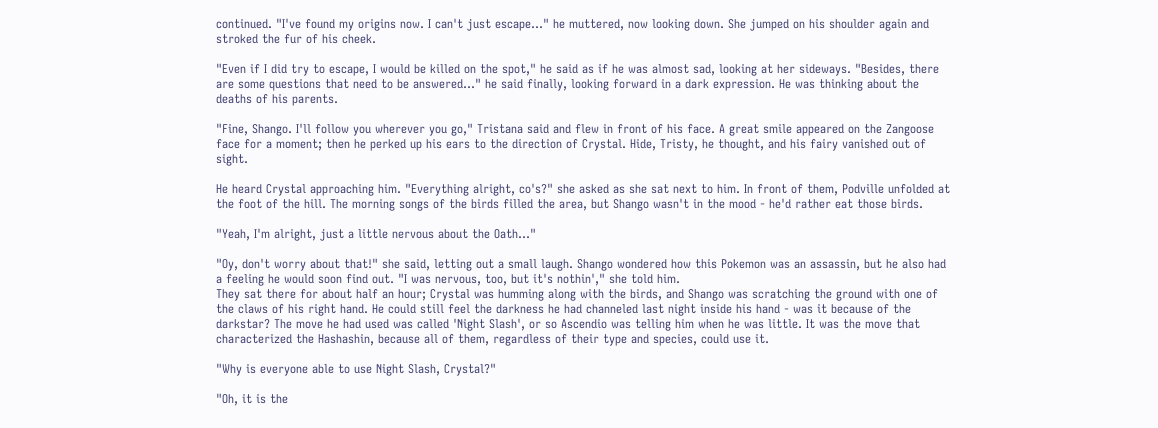continued. "I've found my origins now. I can't just escape..." he muttered, now looking down. She jumped on his shoulder again and stroked the fur of his cheek.

"Even if I did try to escape, I would be killed on the spot," he said as if he was almost sad, looking at her sideways. "Besides, there are some questions that need to be answered..." he said finally, looking forward in a dark expression. He was thinking about the deaths of his parents.

"Fine, Shango. I'll follow you wherever you go," Tristana said and flew in front of his face. A great smile appeared on the Zangoose face for a moment; then he perked up his ears to the direction of Crystal. Hide, Tristy, he thought, and his fairy vanished out of sight.

He heard Crystal approaching him. "Everything alright, co's?" she asked as she sat next to him. In front of them, Podville unfolded at the foot of the hill. The morning songs of the birds filled the area, but Shango wasn't in the mood - he'd rather eat those birds.

"Yeah, I'm alright, just a little nervous about the Oath..."

"Oy, don't worry about that!" she said, letting out a small laugh. Shango wondered how this Pokemon was an assassin, but he also had a feeling he would soon find out. "I was nervous, too, but it's nothin'," she told him.
They sat there for about half an hour; Crystal was humming along with the birds, and Shango was scratching the ground with one of the claws of his right hand. He could still feel the darkness he had channeled last night inside his hand - was it because of the darkstar? The move he had used was called 'Night Slash', or so Ascendio was telling him when he was little. It was the move that characterized the Hashashin, because all of them, regardless of their type and species, could use it.

"Why is everyone able to use Night Slash, Crystal?"

"Oh, it is the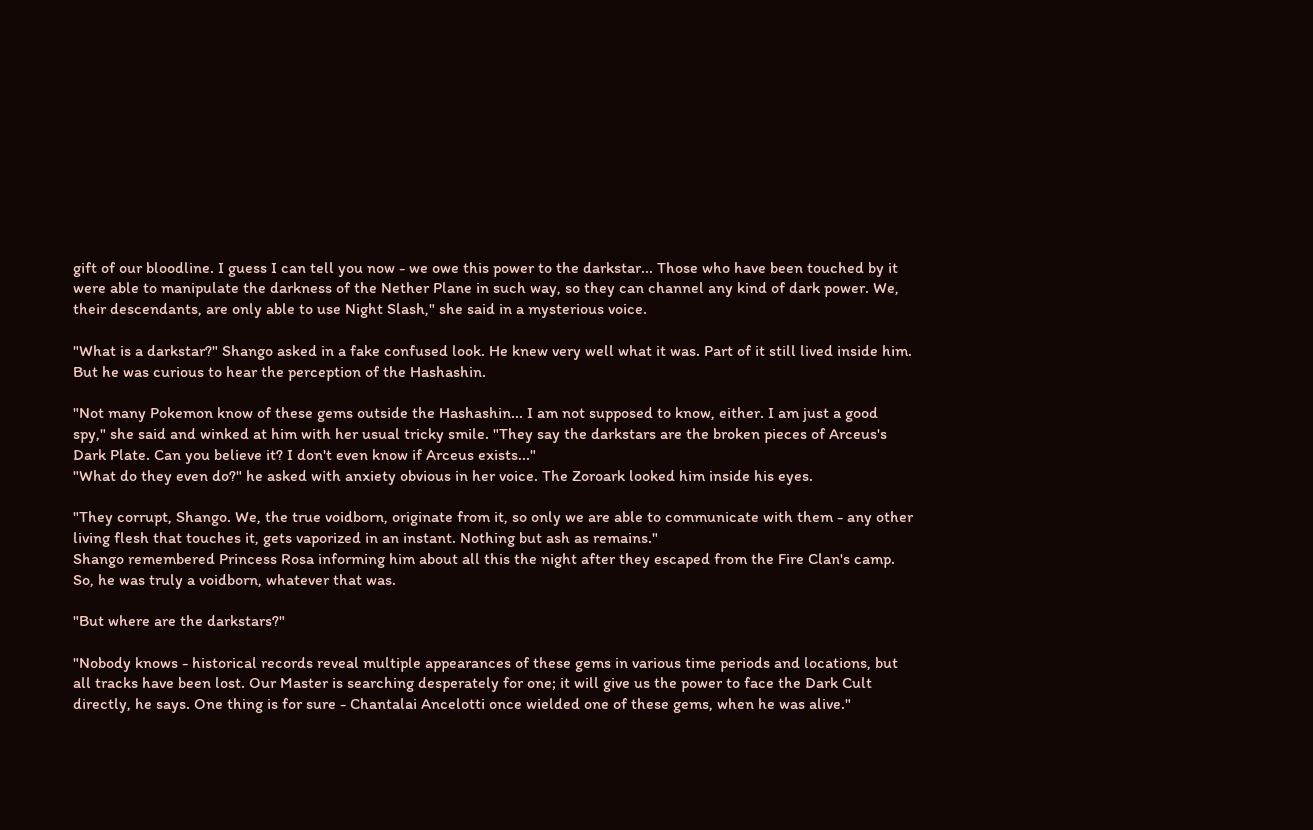gift of our bloodline. I guess I can tell you now - we owe this power to the darkstar... Those who have been touched by it were able to manipulate the darkness of the Nether Plane in such way, so they can channel any kind of dark power. We, their descendants, are only able to use Night Slash," she said in a mysterious voice.

"What is a darkstar?" Shango asked in a fake confused look. He knew very well what it was. Part of it still lived inside him. But he was curious to hear the perception of the Hashashin.

"Not many Pokemon know of these gems outside the Hashashin... I am not supposed to know, either. I am just a good spy," she said and winked at him with her usual tricky smile. "They say the darkstars are the broken pieces of Arceus's Dark Plate. Can you believe it? I don't even know if Arceus exists..."
"What do they even do?" he asked with anxiety obvious in her voice. The Zoroark looked him inside his eyes.

"They corrupt, Shango. We, the true voidborn, originate from it, so only we are able to communicate with them - any other living flesh that touches it, gets vaporized in an instant. Nothing but ash as remains."
Shango remembered Princess Rosa informing him about all this the night after they escaped from the Fire Clan's camp. So, he was truly a voidborn, whatever that was.

"But where are the darkstars?"

"Nobody knows - historical records reveal multiple appearances of these gems in various time periods and locations, but all tracks have been lost. Our Master is searching desperately for one; it will give us the power to face the Dark Cult directly, he says. One thing is for sure - Chantalai Ancelotti once wielded one of these gems, when he was alive."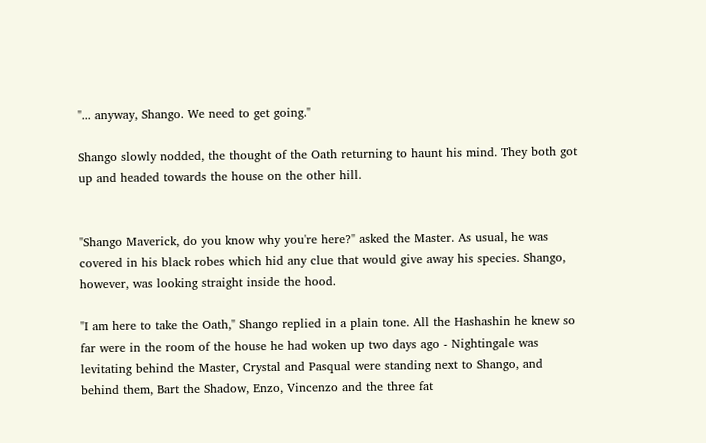"... anyway, Shango. We need to get going."

Shango slowly nodded, the thought of the Oath returning to haunt his mind. They both got up and headed towards the house on the other hill.


"Shango Maverick, do you know why you're here?" asked the Master. As usual, he was covered in his black robes which hid any clue that would give away his species. Shango, however, was looking straight inside the hood.

"I am here to take the Oath," Shango replied in a plain tone. All the Hashashin he knew so far were in the room of the house he had woken up two days ago - Nightingale was levitating behind the Master, Crystal and Pasqual were standing next to Shango, and behind them, Bart the Shadow, Enzo, Vincenzo and the three fat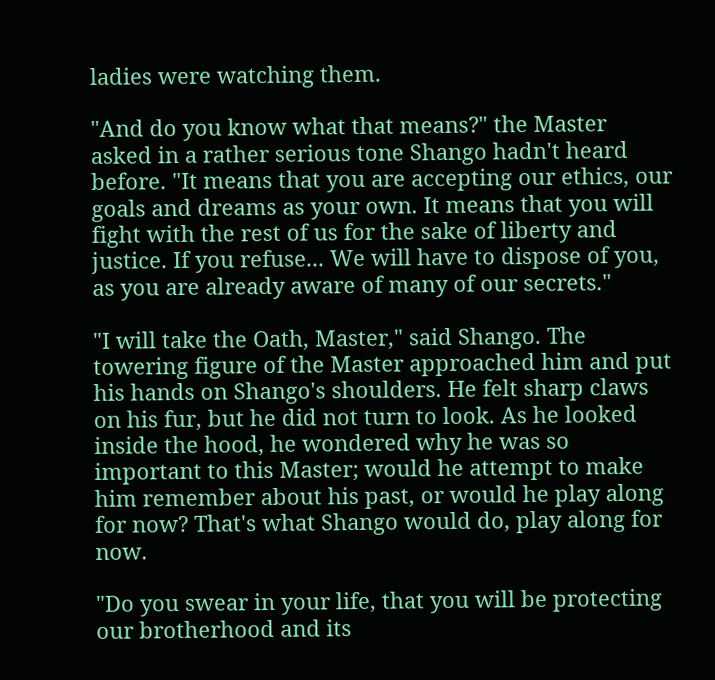ladies were watching them.

"And do you know what that means?" the Master asked in a rather serious tone Shango hadn't heard before. "It means that you are accepting our ethics, our goals and dreams as your own. It means that you will fight with the rest of us for the sake of liberty and justice. If you refuse... We will have to dispose of you, as you are already aware of many of our secrets."

"I will take the Oath, Master," said Shango. The towering figure of the Master approached him and put his hands on Shango's shoulders. He felt sharp claws on his fur, but he did not turn to look. As he looked inside the hood, he wondered why he was so important to this Master; would he attempt to make him remember about his past, or would he play along for now? That's what Shango would do, play along for now.

"Do you swear in your life, that you will be protecting our brotherhood and its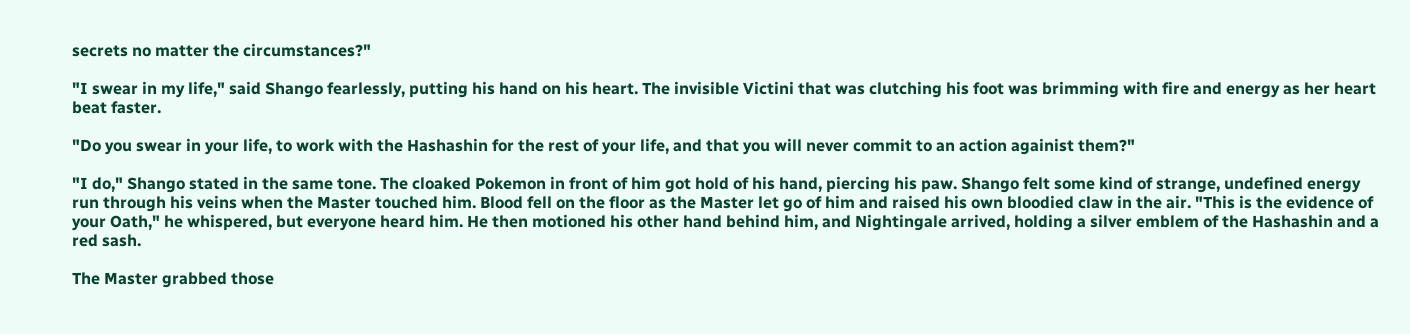secrets no matter the circumstances?"

"I swear in my life," said Shango fearlessly, putting his hand on his heart. The invisible Victini that was clutching his foot was brimming with fire and energy as her heart beat faster.

"Do you swear in your life, to work with the Hashashin for the rest of your life, and that you will never commit to an action againist them?"

"I do," Shango stated in the same tone. The cloaked Pokemon in front of him got hold of his hand, piercing his paw. Shango felt some kind of strange, undefined energy run through his veins when the Master touched him. Blood fell on the floor as the Master let go of him and raised his own bloodied claw in the air. "This is the evidence of your Oath," he whispered, but everyone heard him. He then motioned his other hand behind him, and Nightingale arrived, holding a silver emblem of the Hashashin and a red sash.

The Master grabbed those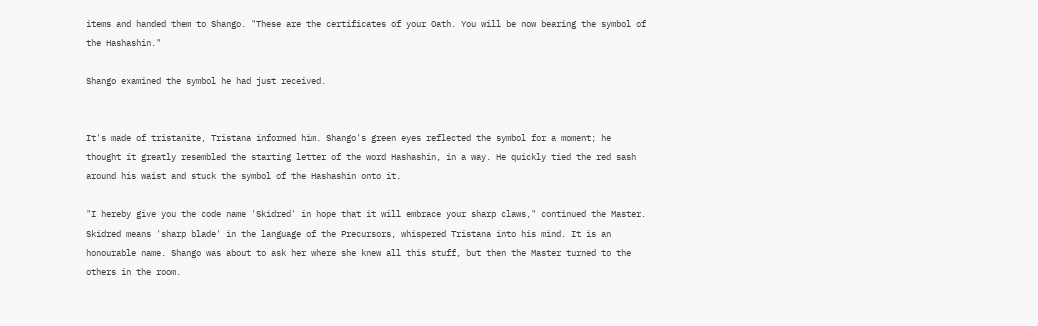items and handed them to Shango. "These are the certificates of your Oath. You will be now bearing the symbol of the Hashashin."

Shango examined the symbol he had just received.


It's made of tristanite, Tristana informed him. Shango's green eyes reflected the symbol for a moment; he thought it greatly resembled the starting letter of the word Hashashin, in a way. He quickly tied the red sash around his waist and stuck the symbol of the Hashashin onto it.

"I hereby give you the code name 'Skidred' in hope that it will embrace your sharp claws," continued the Master. Skidred means 'sharp blade' in the language of the Precursors, whispered Tristana into his mind. It is an honourable name. Shango was about to ask her where she knew all this stuff, but then the Master turned to the others in the room.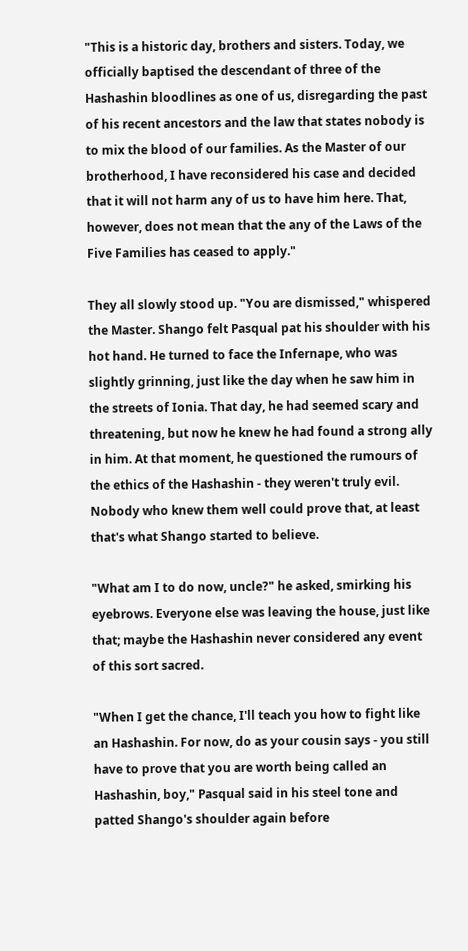"This is a historic day, brothers and sisters. Today, we officially baptised the descendant of three of the Hashashin bloodlines as one of us, disregarding the past of his recent ancestors and the law that states nobody is to mix the blood of our families. As the Master of our brotherhood, I have reconsidered his case and decided that it will not harm any of us to have him here. That, however, does not mean that the any of the Laws of the Five Families has ceased to apply."

They all slowly stood up. "You are dismissed," whispered the Master. Shango felt Pasqual pat his shoulder with his hot hand. He turned to face the Infernape, who was slightly grinning, just like the day when he saw him in the streets of Ionia. That day, he had seemed scary and threatening, but now he knew he had found a strong ally in him. At that moment, he questioned the rumours of the ethics of the Hashashin - they weren't truly evil. Nobody who knew them well could prove that, at least that's what Shango started to believe.

"What am I to do now, uncle?" he asked, smirking his eyebrows. Everyone else was leaving the house, just like that; maybe the Hashashin never considered any event of this sort sacred.

"When I get the chance, I'll teach you how to fight like an Hashashin. For now, do as your cousin says - you still have to prove that you are worth being called an Hashashin, boy," Pasqual said in his steel tone and patted Shango's shoulder again before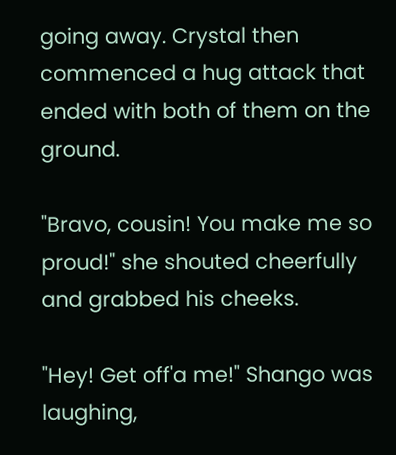going away. Crystal then commenced a hug attack that ended with both of them on the ground.

"Bravo, cousin! You make me so proud!" she shouted cheerfully and grabbed his cheeks.

"Hey! Get off'a me!" Shango was laughing,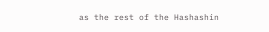as the rest of the Hashashin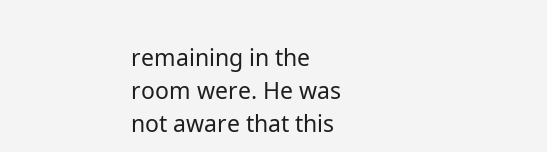remaining in the room were. He was not aware that this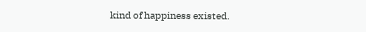kind of happiness existed.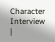Character Interview |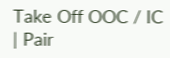Take Off OOC / IC | Pair